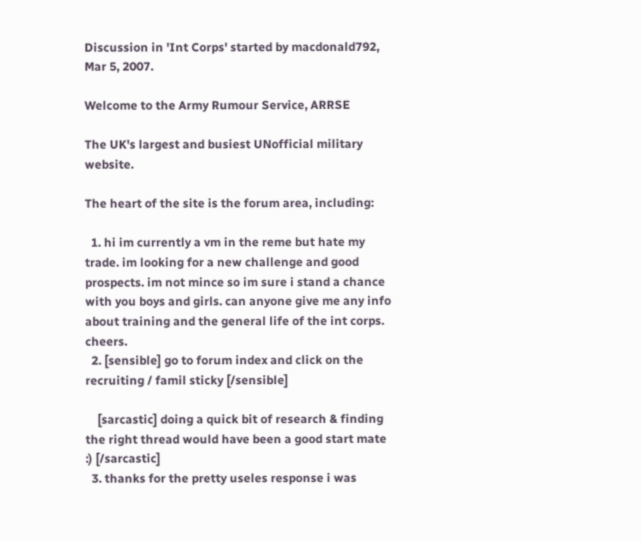Discussion in 'Int Corps' started by macdonald792, Mar 5, 2007.

Welcome to the Army Rumour Service, ARRSE

The UK's largest and busiest UNofficial military website.

The heart of the site is the forum area, including:

  1. hi im currently a vm in the reme but hate my trade. im looking for a new challenge and good prospects. im not mince so im sure i stand a chance with you boys and girls. can anyone give me any info about training and the general life of the int corps. cheers.
  2. [sensible] go to forum index and click on the recruiting / famil sticky [/sensible]

    [sarcastic] doing a quick bit of research & finding the right thread would have been a good start mate :) [/sarcastic]
  3. thanks for the pretty useles response i was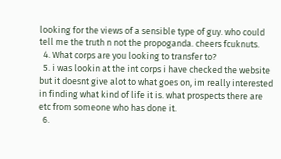looking for the views of a sensible type of guy. who could tell me the truth n not the propoganda. cheers fcuknuts.
  4. What corps are you looking to transfer to?
  5. i was lookin at the int corps i have checked the website but it doesnt give alot to what goes on, im really interested in finding what kind of life it is. what prospects there are etc from someone who has done it.
  6.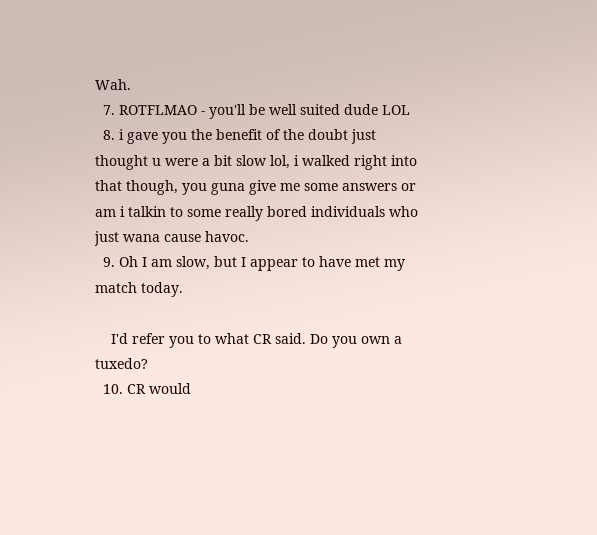Wah.
  7. ROTFLMAO - you'll be well suited dude LOL
  8. i gave you the benefit of the doubt just thought u were a bit slow lol, i walked right into that though, you guna give me some answers or am i talkin to some really bored individuals who just wana cause havoc.
  9. Oh I am slow, but I appear to have met my match today.

    I'd refer you to what CR said. Do you own a tuxedo?
  10. CR would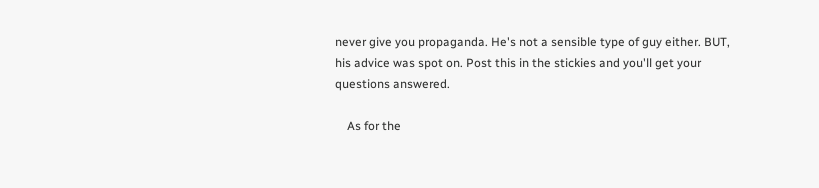never give you propaganda. He's not a sensible type of guy either. BUT, his advice was spot on. Post this in the stickies and you'll get your questions answered.

    As for the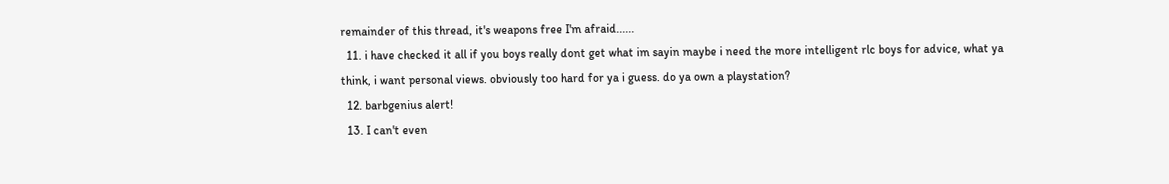remainder of this thread, it's weapons free I'm afraid......
  11. i have checked it all if you boys really dont get what im sayin maybe i need the more intelligent rlc boys for advice, what ya think, i want personal views. obviously too hard for ya i guess. do ya own a playstation?
  12. barbgenius alert!
  13. I can't even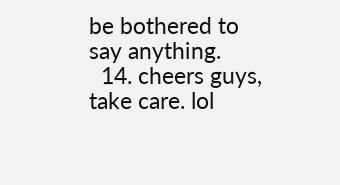be bothered to say anything.
  14. cheers guys, take care. lol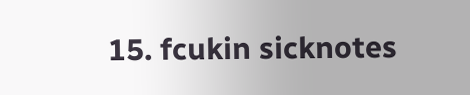15. fcukin sicknotes